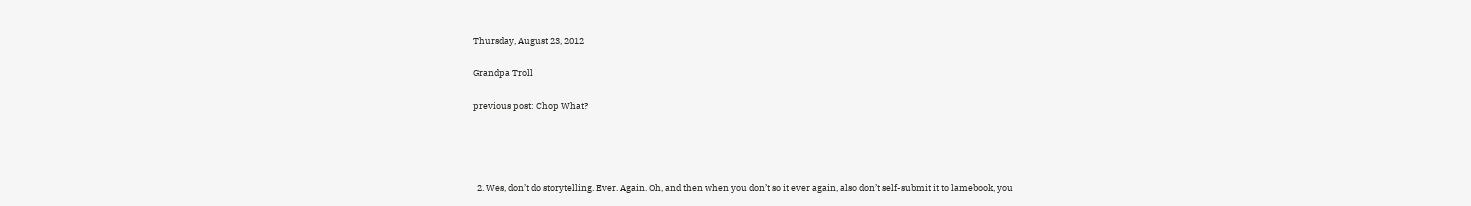Thursday, August 23, 2012

Grandpa Troll

previous post: Chop What?




  2. Wes, don’t do storytelling. Ever. Again. Oh, and then when you don’t so it ever again, also don’t self-submit it to lamebook, you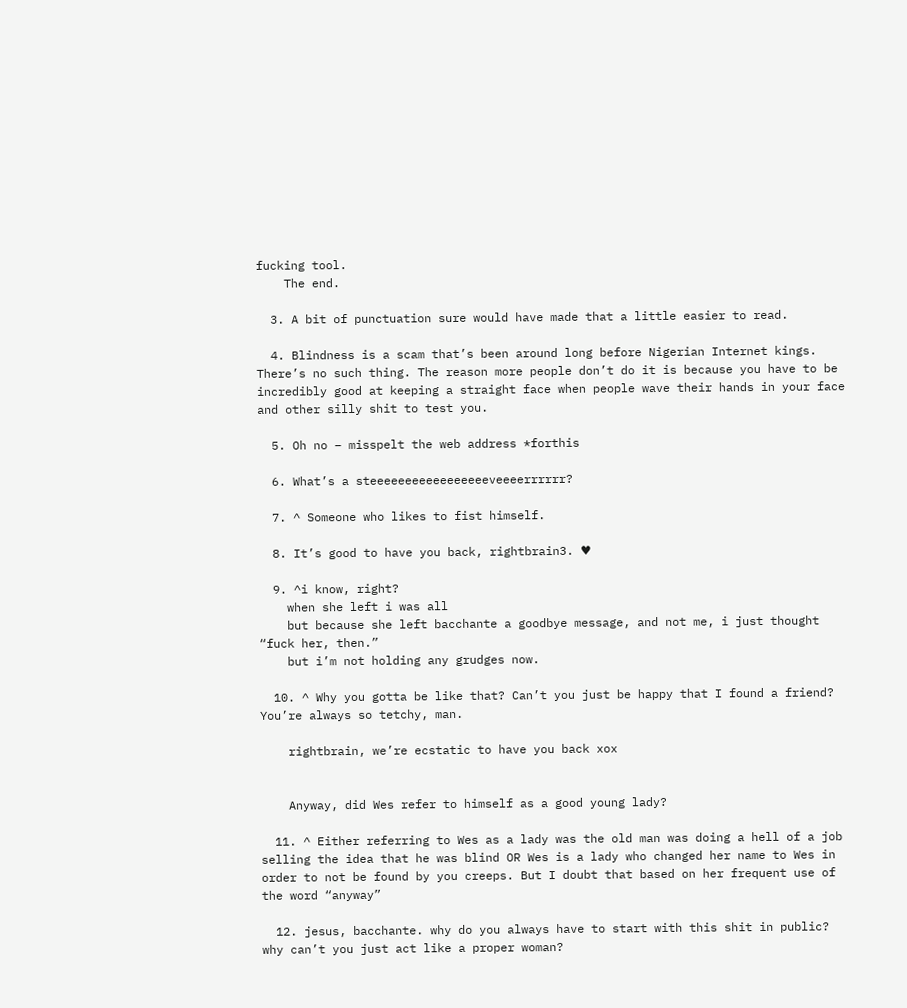fucking tool.
    The end.

  3. A bit of punctuation sure would have made that a little easier to read.

  4. Blindness is a scam that’s been around long before Nigerian Internet kings. There’s no such thing. The reason more people don’t do it is because you have to be incredibly good at keeping a straight face when people wave their hands in your face and other silly shit to test you.

  5. Oh no – misspelt the web address *forthis

  6. What’s a steeeeeeeeeeeeeeeeeveeeerrrrrr?

  7. ^ Someone who likes to fist himself.

  8. It’s good to have you back, rightbrain3. ♥

  9. ^i know, right?
    when she left i was all
    but because she left bacchante a goodbye message, and not me, i just thought “fuck her, then.”
    but i’m not holding any grudges now.

  10. ^ Why you gotta be like that? Can’t you just be happy that I found a friend? You’re always so tetchy, man.

    rightbrain, we’re ecstatic to have you back xox


    Anyway, did Wes refer to himself as a good young lady?

  11. ^ Either referring to Wes as a lady was the old man was doing a hell of a job selling the idea that he was blind OR Wes is a lady who changed her name to Wes in order to not be found by you creeps. But I doubt that based on her frequent use of the word “anyway”

  12. jesus, bacchante. why do you always have to start with this shit in public? why can’t you just act like a proper woman?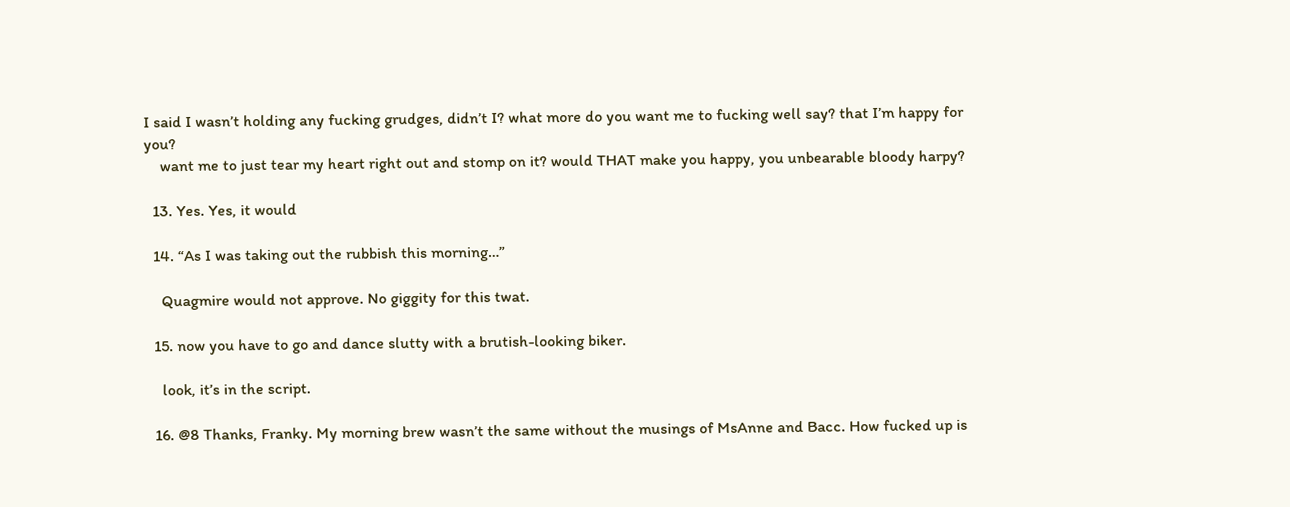I said I wasn’t holding any fucking grudges, didn’t I? what more do you want me to fucking well say? that I’m happy for you?
    want me to just tear my heart right out and stomp on it? would THAT make you happy, you unbearable bloody harpy?

  13. Yes. Yes, it would

  14. “As I was taking out the rubbish this morning…”

    Quagmire would not approve. No giggity for this twat.

  15. now you have to go and dance slutty with a brutish-looking biker.

    look, it’s in the script.

  16. @8 Thanks, Franky. My morning brew wasn’t the same without the musings of MsAnne and Bacc. How fucked up is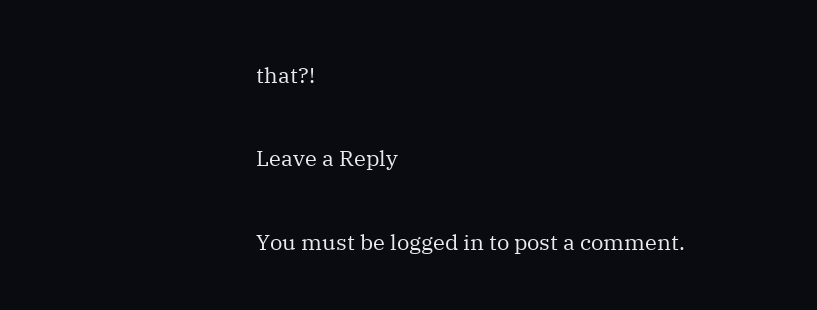that?!

Leave a Reply

You must be logged in to post a comment.